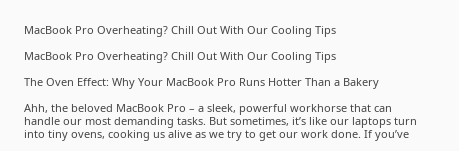MacBook Pro Overheating? Chill Out With Our Cooling Tips

MacBook Pro Overheating? Chill Out With Our Cooling Tips

The Oven Effect: Why Your MacBook Pro Runs Hotter Than a Bakery

Ahh, the beloved MacBook Pro – a sleek, powerful workhorse that can handle our most demanding tasks. But sometimes, it’s like our laptops turn into tiny ovens, cooking us alive as we try to get our work done. If you’ve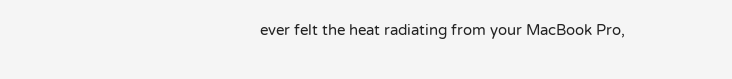ever felt the heat radiating from your MacBook Pro,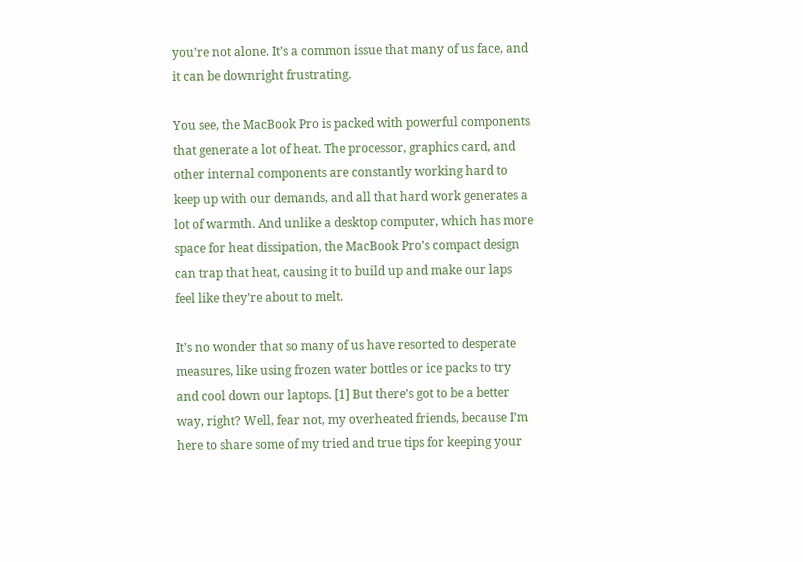you’re not alone. It’s a common issue that many of us face, and it can be downright frustrating.

You see, the MacBook Pro is packed with powerful components that generate a lot of heat. The processor, graphics card, and other internal components are constantly working hard to keep up with our demands, and all that hard work generates a lot of warmth. And unlike a desktop computer, which has more space for heat dissipation, the MacBook Pro’s compact design can trap that heat, causing it to build up and make our laps feel like they’re about to melt.

It’s no wonder that so many of us have resorted to desperate measures, like using frozen water bottles or ice packs to try and cool down our laptops. [1] But there’s got to be a better way, right? Well, fear not, my overheated friends, because I’m here to share some of my tried and true tips for keeping your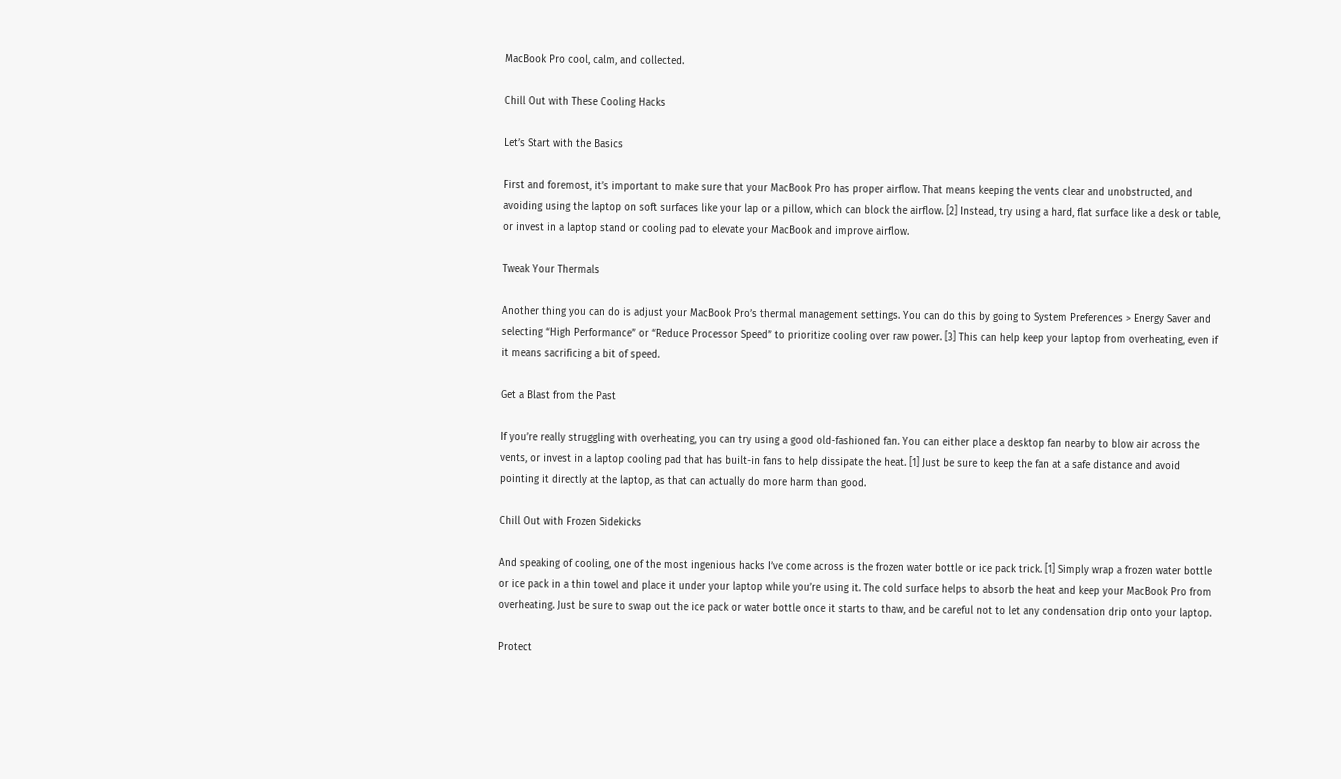MacBook Pro cool, calm, and collected.

Chill Out with These Cooling Hacks

Let’s Start with the Basics

First and foremost, it’s important to make sure that your MacBook Pro has proper airflow. That means keeping the vents clear and unobstructed, and avoiding using the laptop on soft surfaces like your lap or a pillow, which can block the airflow. [2] Instead, try using a hard, flat surface like a desk or table, or invest in a laptop stand or cooling pad to elevate your MacBook and improve airflow.

Tweak Your Thermals

Another thing you can do is adjust your MacBook Pro’s thermal management settings. You can do this by going to System Preferences > Energy Saver and selecting “High Performance” or “Reduce Processor Speed” to prioritize cooling over raw power. [3] This can help keep your laptop from overheating, even if it means sacrificing a bit of speed.

Get a Blast from the Past

If you’re really struggling with overheating, you can try using a good old-fashioned fan. You can either place a desktop fan nearby to blow air across the vents, or invest in a laptop cooling pad that has built-in fans to help dissipate the heat. [1] Just be sure to keep the fan at a safe distance and avoid pointing it directly at the laptop, as that can actually do more harm than good.

Chill Out with Frozen Sidekicks

And speaking of cooling, one of the most ingenious hacks I’ve come across is the frozen water bottle or ice pack trick. [1] Simply wrap a frozen water bottle or ice pack in a thin towel and place it under your laptop while you’re using it. The cold surface helps to absorb the heat and keep your MacBook Pro from overheating. Just be sure to swap out the ice pack or water bottle once it starts to thaw, and be careful not to let any condensation drip onto your laptop.

Protect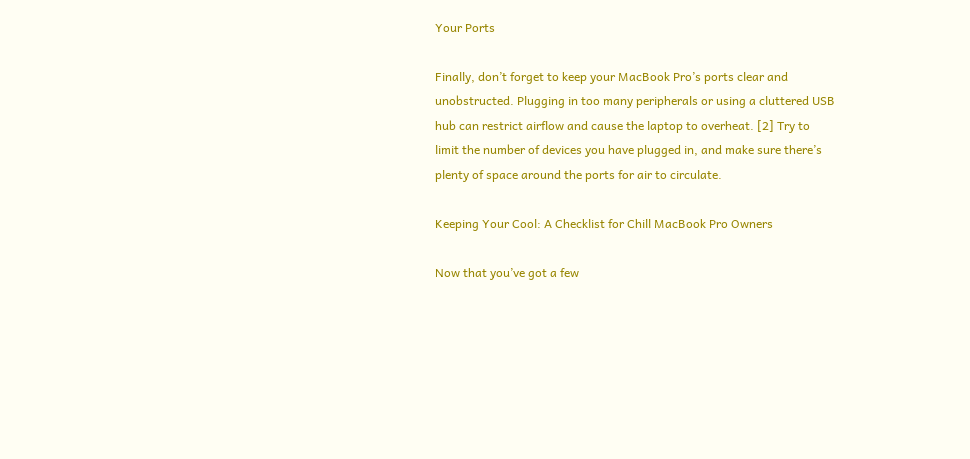Your Ports

Finally, don’t forget to keep your MacBook Pro’s ports clear and unobstructed. Plugging in too many peripherals or using a cluttered USB hub can restrict airflow and cause the laptop to overheat. [2] Try to limit the number of devices you have plugged in, and make sure there’s plenty of space around the ports for air to circulate.

Keeping Your Cool: A Checklist for Chill MacBook Pro Owners

Now that you’ve got a few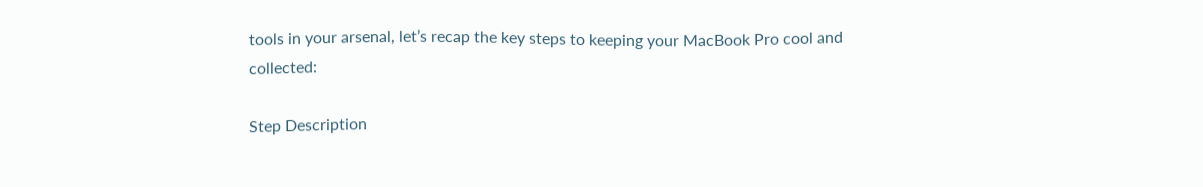tools in your arsenal, let’s recap the key steps to keeping your MacBook Pro cool and collected:

Step Description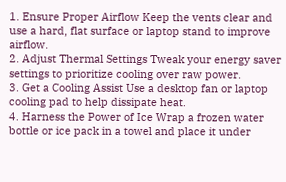1. Ensure Proper Airflow Keep the vents clear and use a hard, flat surface or laptop stand to improve airflow.
2. Adjust Thermal Settings Tweak your energy saver settings to prioritize cooling over raw power.
3. Get a Cooling Assist Use a desktop fan or laptop cooling pad to help dissipate heat.
4. Harness the Power of Ice Wrap a frozen water bottle or ice pack in a towel and place it under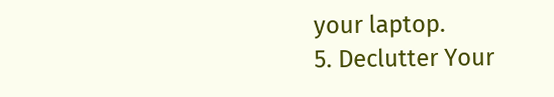your laptop.
5. Declutter Your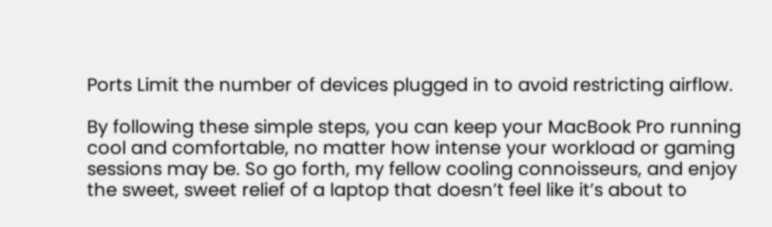Ports Limit the number of devices plugged in to avoid restricting airflow.

By following these simple steps, you can keep your MacBook Pro running cool and comfortable, no matter how intense your workload or gaming sessions may be. So go forth, my fellow cooling connoisseurs, and enjoy the sweet, sweet relief of a laptop that doesn’t feel like it’s about to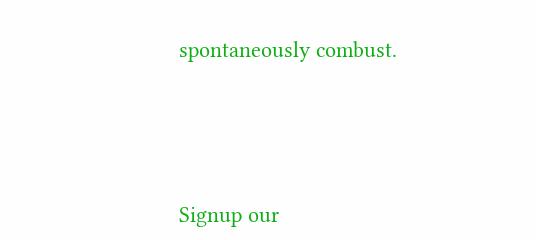spontaneously combust.




Signup our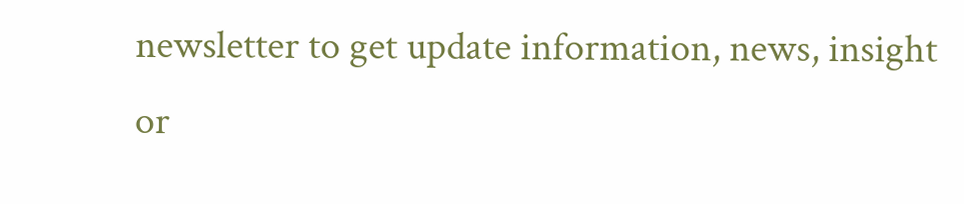newsletter to get update information, news, insight or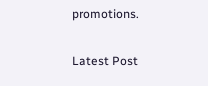promotions.

Latest Post